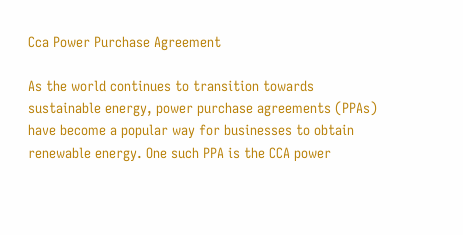Cca Power Purchase Agreement

As the world continues to transition towards sustainable energy, power purchase agreements (PPAs) have become a popular way for businesses to obtain renewable energy. One such PPA is the CCA power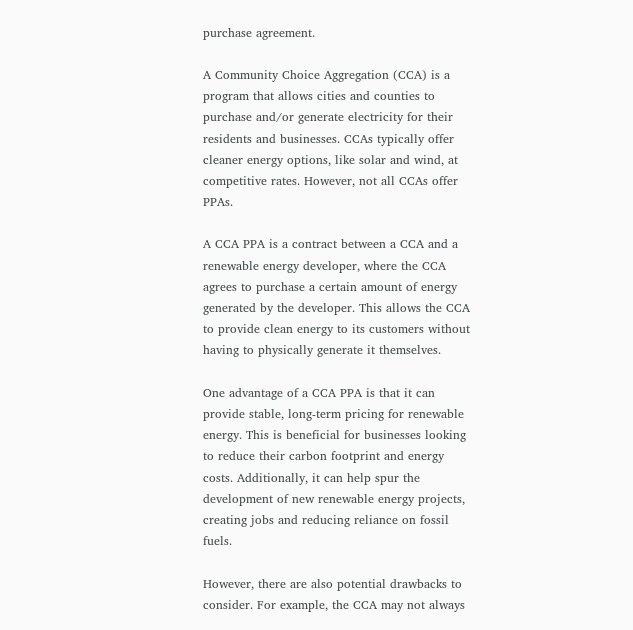purchase agreement.

A Community Choice Aggregation (CCA) is a program that allows cities and counties to purchase and/or generate electricity for their residents and businesses. CCAs typically offer cleaner energy options, like solar and wind, at competitive rates. However, not all CCAs offer PPAs.

A CCA PPA is a contract between a CCA and a renewable energy developer, where the CCA agrees to purchase a certain amount of energy generated by the developer. This allows the CCA to provide clean energy to its customers without having to physically generate it themselves.

One advantage of a CCA PPA is that it can provide stable, long-term pricing for renewable energy. This is beneficial for businesses looking to reduce their carbon footprint and energy costs. Additionally, it can help spur the development of new renewable energy projects, creating jobs and reducing reliance on fossil fuels.

However, there are also potential drawbacks to consider. For example, the CCA may not always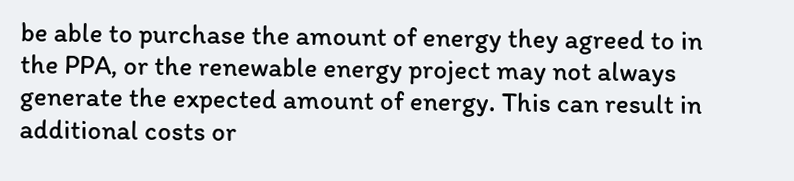be able to purchase the amount of energy they agreed to in the PPA, or the renewable energy project may not always generate the expected amount of energy. This can result in additional costs or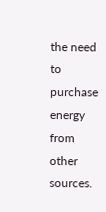the need to purchase energy from other sources.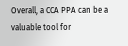Overall, a CCA PPA can be a valuable tool for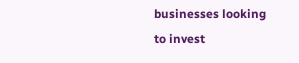businesses looking to invest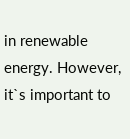in renewable energy. However, it`s important to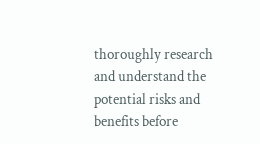thoroughly research and understand the potential risks and benefits before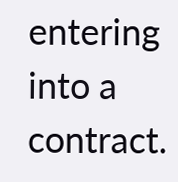entering into a contract.